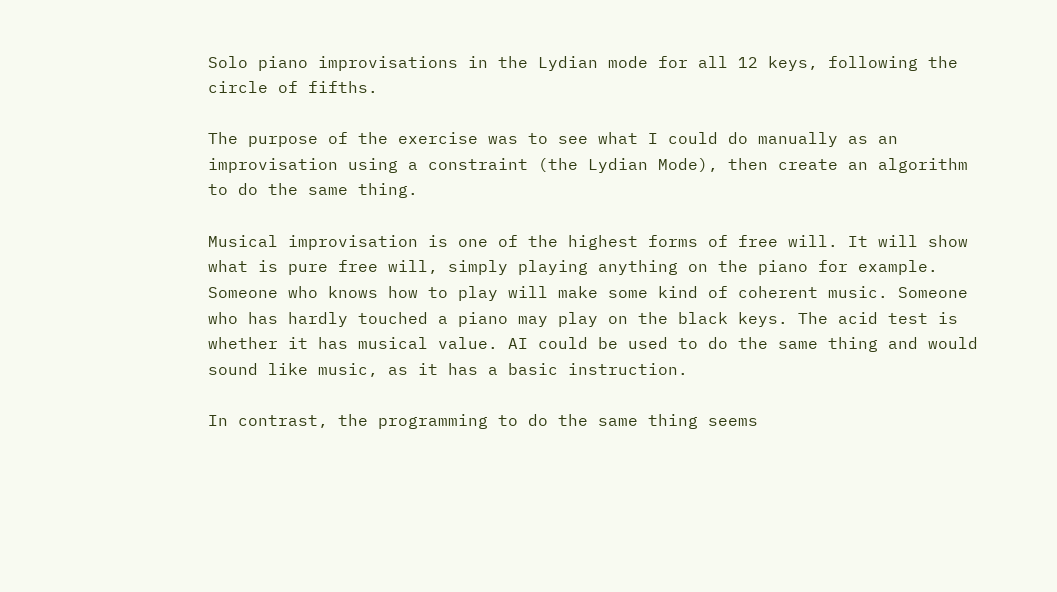Solo piano improvisations in the Lydian mode for all 12 keys, following the circle of fifths.

The purpose of the exercise was to see what I could do manually as an improvisation using a constraint (the Lydian Mode), then create an algorithm to do the same thing.

Musical improvisation is one of the highest forms of free will. It will show what is pure free will, simply playing anything on the piano for example. Someone who knows how to play will make some kind of coherent music. Someone who has hardly touched a piano may play on the black keys. The acid test is whether it has musical value. AI could be used to do the same thing and would sound like music, as it has a basic instruction.

In contrast, the programming to do the same thing seems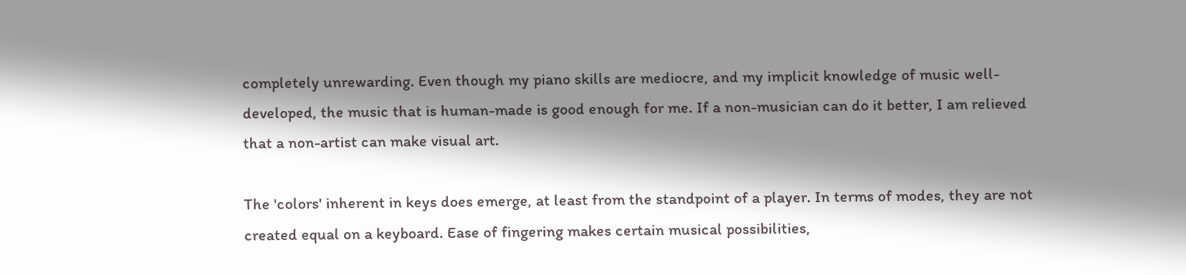completely unrewarding. Even though my piano skills are mediocre, and my implicit knowledge of music well-developed, the music that is human-made is good enough for me. If a non-musician can do it better, I am relieved that a non-artist can make visual art.

The 'colors' inherent in keys does emerge, at least from the standpoint of a player. In terms of modes, they are not created equal on a keyboard. Ease of fingering makes certain musical possibilities,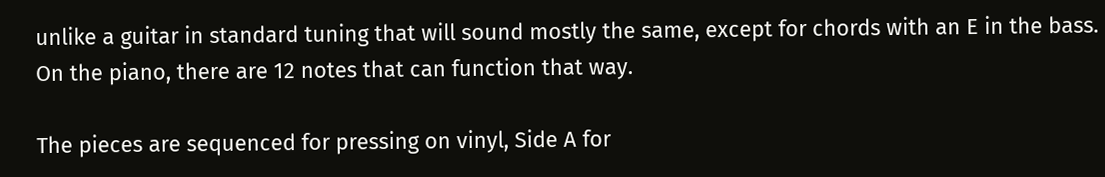unlike a guitar in standard tuning that will sound mostly the same, except for chords with an E in the bass. On the piano, there are 12 notes that can function that way.

The pieces are sequenced for pressing on vinyl, Side A for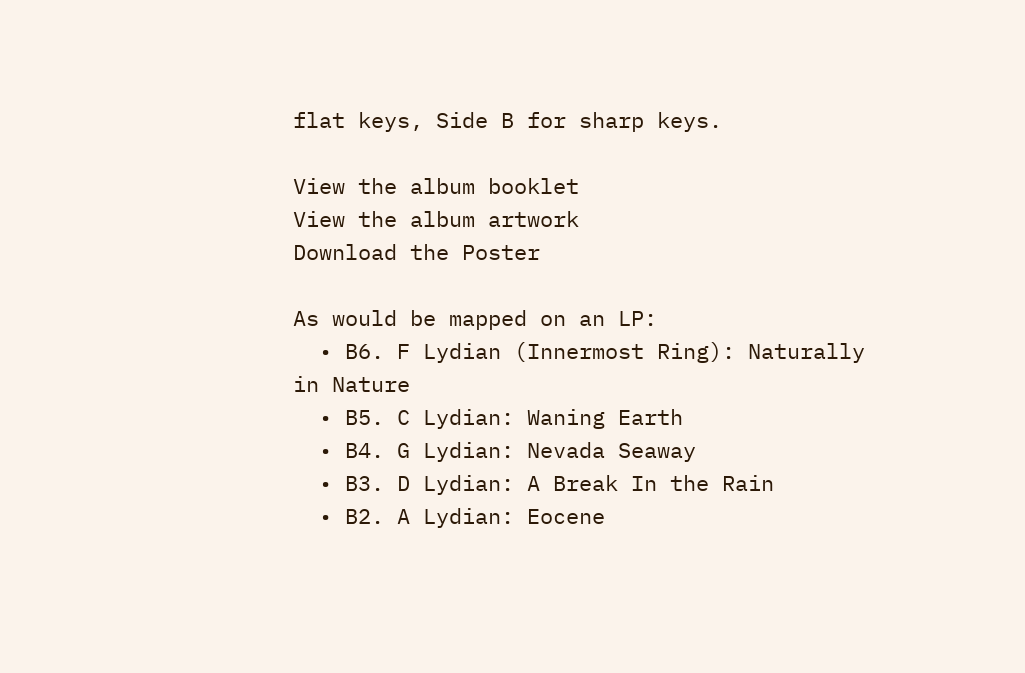flat keys, Side B for sharp keys.

View the album booklet
View the album artwork
Download the Poster

As would be mapped on an LP:
  • B6. F Lydian (Innermost Ring): Naturally in Nature
  • B5. C Lydian: Waning Earth
  • B4. G Lydian: Nevada Seaway
  • B3. D Lydian: A Break In the Rain
  • B2. A Lydian: Eocene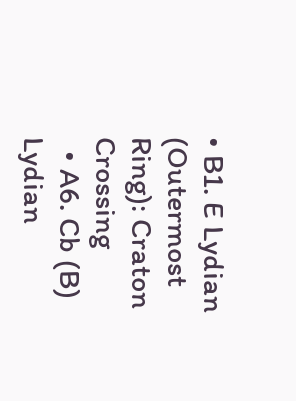• B1. E Lydian (Outermost Ring): Craton Crossing
  • A6. Cb (B) Lydian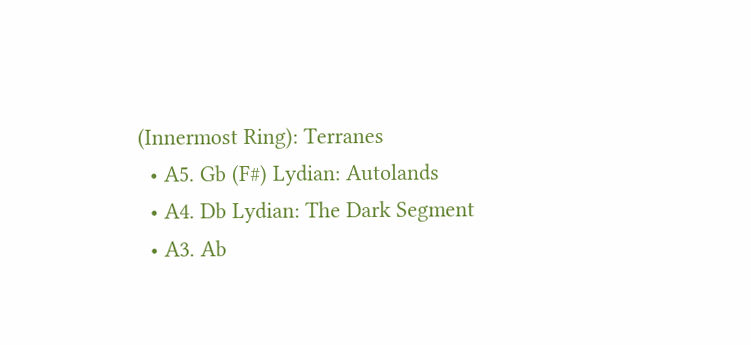(Innermost Ring): Terranes
  • A5. Gb (F#) Lydian: Autolands
  • A4. Db Lydian: The Dark Segment
  • A3. Ab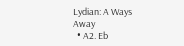Lydian: A Ways Away
  • A2. Eb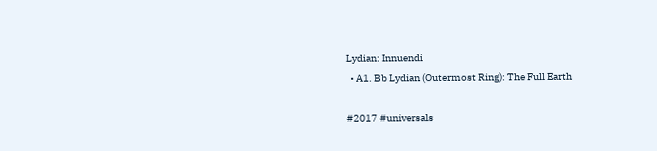Lydian: Innuendi
  • A1. Bb Lydian (Outermost Ring): The Full Earth

#2017 #universals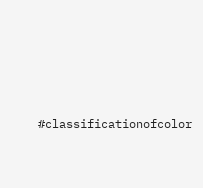#classificationofcolor